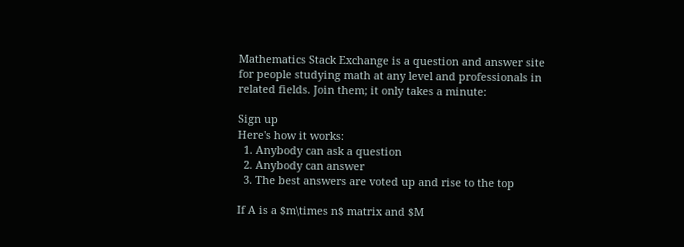Mathematics Stack Exchange is a question and answer site for people studying math at any level and professionals in related fields. Join them; it only takes a minute:

Sign up
Here's how it works:
  1. Anybody can ask a question
  2. Anybody can answer
  3. The best answers are voted up and rise to the top

If A is a $m\times n$ matrix and $M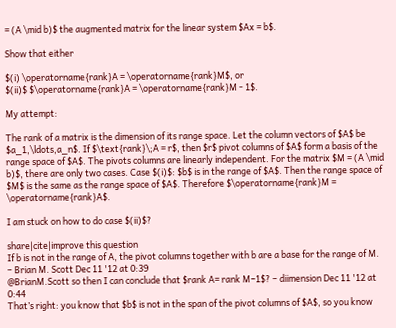= (A \mid b)$ the augmented matrix for the linear system $Ax = b$.

Show that either

$(i) \operatorname{rank}A = \operatorname{rank}M$, or
$(ii)$ $\operatorname{rank}A = \operatorname{rank}M - 1$.

My attempt:

The rank of a matrix is the dimension of its range space. Let the column vectors of $A$ be $a_1,\ldots,a_n$. If $\text{rank}\;A = r$, then $r$ pivot columns of $A$ form a basis of the range space of $A$. The pivots columns are linearly independent. For the matrix $M = (A \mid b)$, there are only two cases. Case $(i)$: $b$ is in the range of $A$. Then the range space of $M$ is the same as the range space of $A$. Therefore $\operatorname{rank}M = \operatorname{rank}A$.

I am stuck on how to do case $(ii)$?

share|cite|improve this question
If b is not in the range of A, the pivot columns together with b are a base for the range of M. – Brian M. Scott Dec 11 '12 at 0:39
@BrianM.Scott so then I can conclude that $rank A= rank M−1$? – diimension Dec 11 '12 at 0:44
That’s right: you know that $b$ is not in the span of the pivot columns of $A$, so you know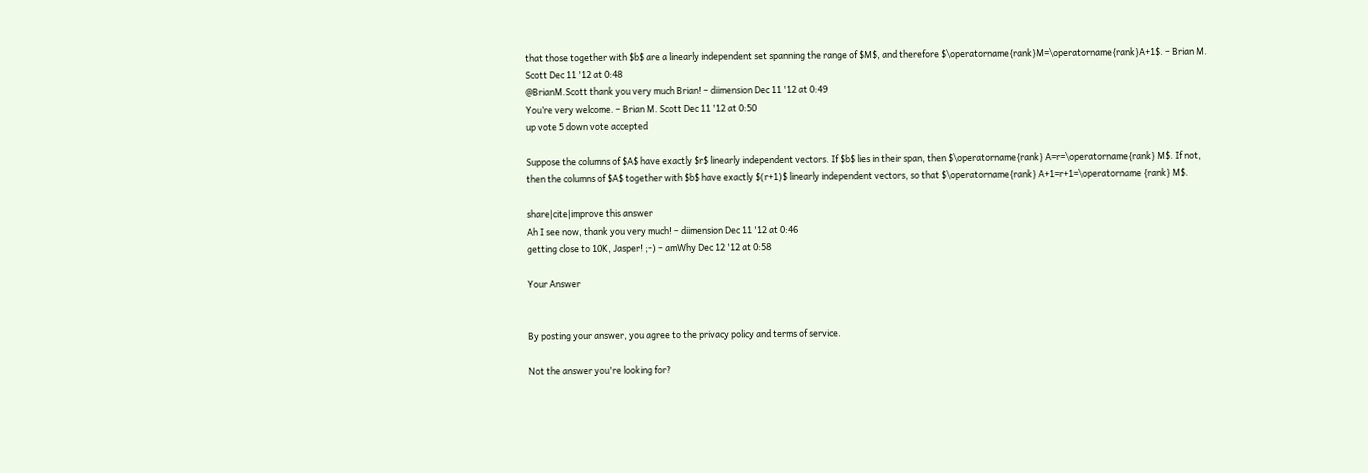that those together with $b$ are a linearly independent set spanning the range of $M$, and therefore $\operatorname{rank}M=\operatorname{rank}A+1$. – Brian M. Scott Dec 11 '12 at 0:48
@BrianM.Scott thank you very much Brian! – diimension Dec 11 '12 at 0:49
You’re very welcome. – Brian M. Scott Dec 11 '12 at 0:50
up vote 5 down vote accepted

Suppose the columns of $A$ have exactly $r$ linearly independent vectors. If $b$ lies in their span, then $\operatorname{rank} A=r=\operatorname{rank} M$. If not, then the columns of $A$ together with $b$ have exactly $(r+1)$ linearly independent vectors, so that $\operatorname{rank} A+1=r+1=\operatorname {rank} M$.

share|cite|improve this answer
Ah I see now, thank you very much! – diimension Dec 11 '12 at 0:46
getting close to 10K, Jasper! ;-) – amWhy Dec 12 '12 at 0:58

Your Answer


By posting your answer, you agree to the privacy policy and terms of service.

Not the answer you're looking for?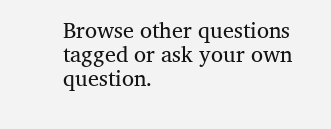Browse other questions tagged or ask your own question.